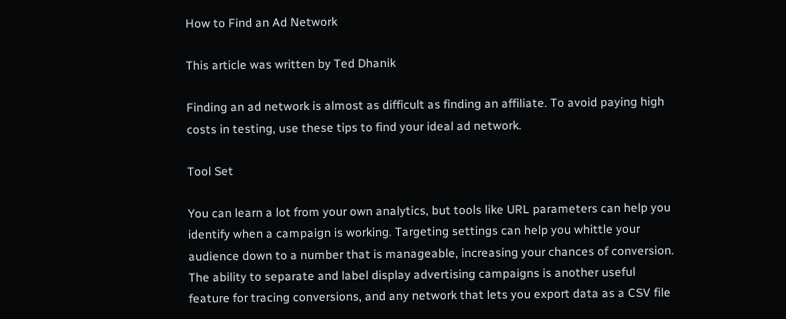How to Find an Ad Network

This article was written by Ted Dhanik

Finding an ad network is almost as difficult as finding an affiliate. To avoid paying high costs in testing, use these tips to find your ideal ad network.

Tool Set

You can learn a lot from your own analytics, but tools like URL parameters can help you identify when a campaign is working. Targeting settings can help you whittle your audience down to a number that is manageable, increasing your chances of conversion. The ability to separate and label display advertising campaigns is another useful feature for tracing conversions, and any network that lets you export data as a CSV file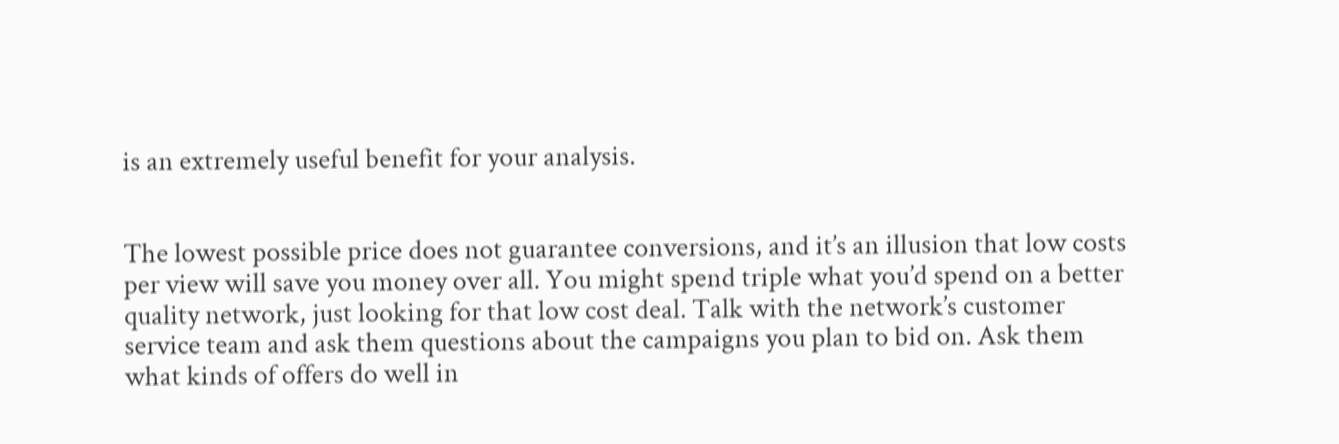is an extremely useful benefit for your analysis.


The lowest possible price does not guarantee conversions, and it’s an illusion that low costs per view will save you money over all. You might spend triple what you’d spend on a better quality network, just looking for that low cost deal. Talk with the network’s customer service team and ask them questions about the campaigns you plan to bid on. Ask them what kinds of offers do well in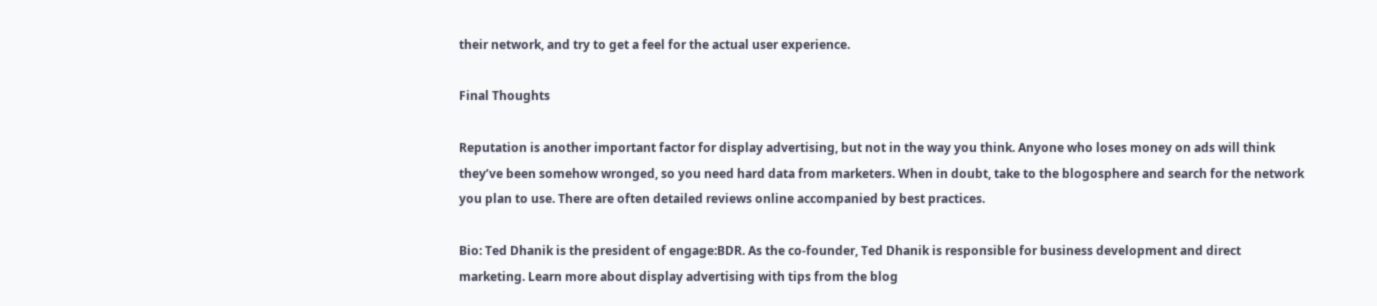their network, and try to get a feel for the actual user experience.

Final Thoughts

Reputation is another important factor for display advertising, but not in the way you think. Anyone who loses money on ads will think they’ve been somehow wronged, so you need hard data from marketers. When in doubt, take to the blogosphere and search for the network you plan to use. There are often detailed reviews online accompanied by best practices.

Bio: Ted Dhanik is the president of engage:BDR. As the co-founder, Ted Dhanik is responsible for business development and direct marketing. Learn more about display advertising with tips from the blog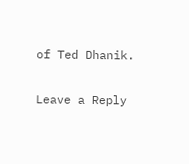of Ted Dhanik.

Leave a Reply